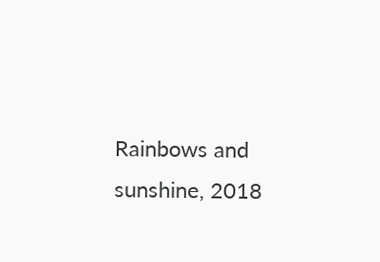Rainbows and sunshine, 2018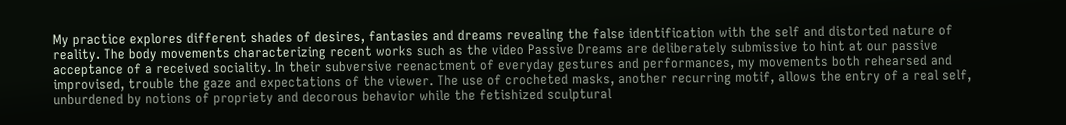My practice explores different shades of desires, fantasies and dreams revealing the false identification with the self and distorted nature of reality. The body movements characterizing recent works such as the video Passive Dreams are deliberately submissive to hint at our passive acceptance of a received sociality. In their subversive reenactment of everyday gestures and performances, my movements both rehearsed and improvised, trouble the gaze and expectations of the viewer. The use of crocheted masks, another recurring motif, allows the entry of a real self, unburdened by notions of propriety and decorous behavior while the fetishized sculptural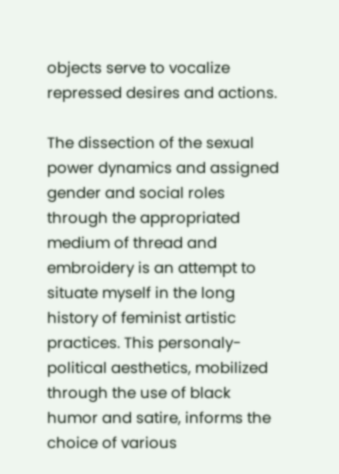objects serve to vocalize repressed desires and actions.

The dissection of the sexual power dynamics and assigned gender and social roles through the appropriated medium of thread and embroidery is an attempt to situate myself in the long history of feminist artistic practices. This personaly-political aesthetics, mobilized through the use of black humor and satire, informs the choice of various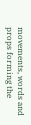movements, words and props forming the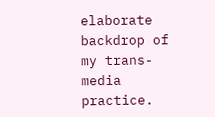elaborate backdrop of my trans-media practice.